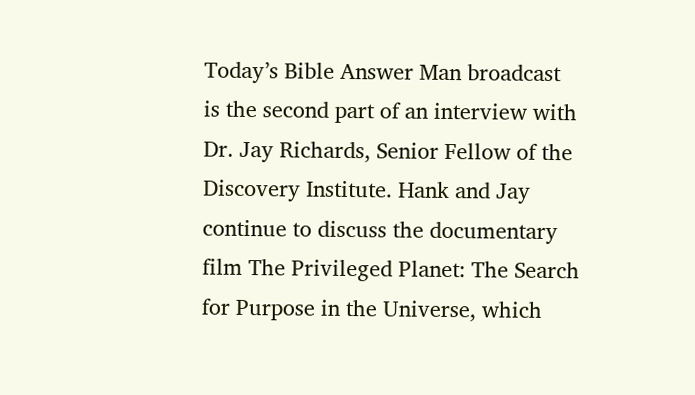Today’s Bible Answer Man broadcast is the second part of an interview with Dr. Jay Richards, Senior Fellow of the Discovery Institute. Hank and Jay continue to discuss the documentary film The Privileged Planet: The Search for Purpose in the Universe, which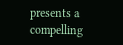presents a compelling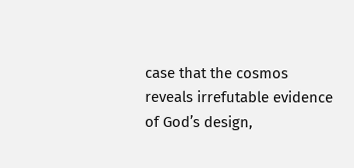case that the cosmos reveals irrefutable evidence of God’s design,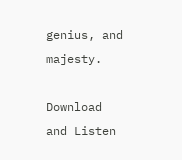genius, and majesty.

Download and Listen